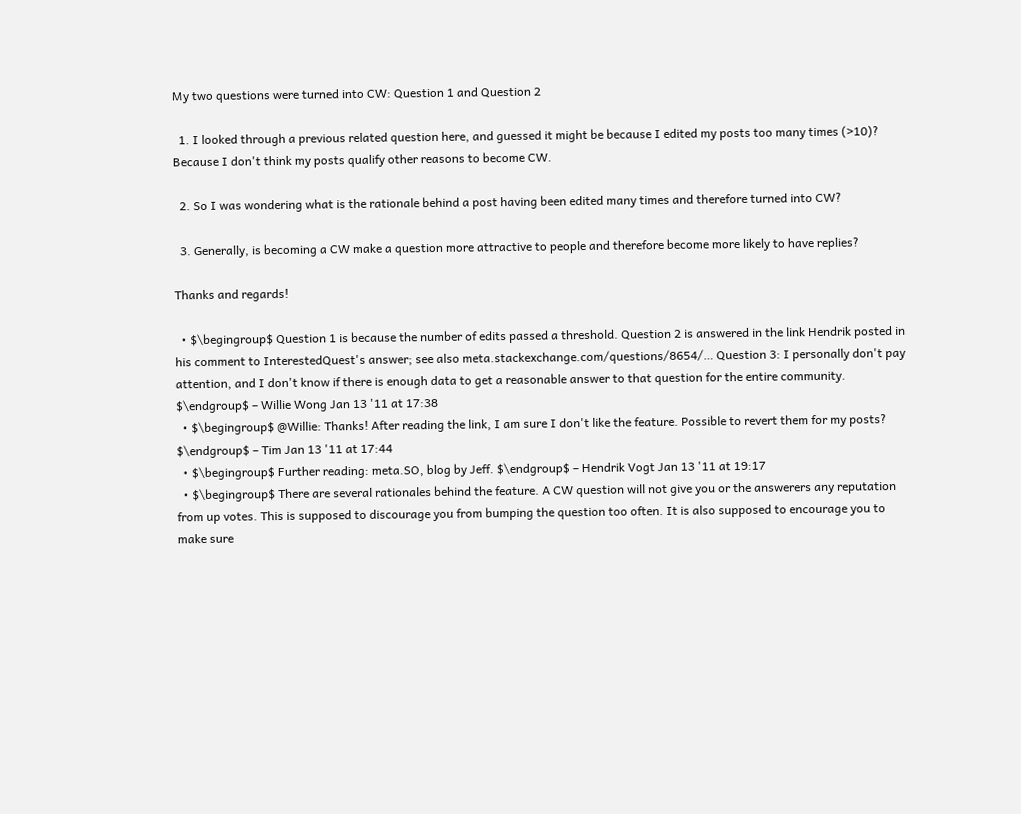My two questions were turned into CW: Question 1 and Question 2

  1. I looked through a previous related question here, and guessed it might be because I edited my posts too many times (>10)? Because I don't think my posts qualify other reasons to become CW.

  2. So I was wondering what is the rationale behind a post having been edited many times and therefore turned into CW?

  3. Generally, is becoming a CW make a question more attractive to people and therefore become more likely to have replies?

Thanks and regards!

  • $\begingroup$ Question 1 is because the number of edits passed a threshold. Question 2 is answered in the link Hendrik posted in his comment to InterestedQuest's answer; see also meta.stackexchange.com/questions/8654/… Question 3: I personally don't pay attention, and I don't know if there is enough data to get a reasonable answer to that question for the entire community. $\endgroup$ – Willie Wong Jan 13 '11 at 17:38
  • $\begingroup$ @Willie: Thanks! After reading the link, I am sure I don't like the feature. Possible to revert them for my posts? $\endgroup$ – Tim Jan 13 '11 at 17:44
  • $\begingroup$ Further reading: meta.SO, blog by Jeff. $\endgroup$ – Hendrik Vogt Jan 13 '11 at 19:17
  • $\begingroup$ There are several rationales behind the feature. A CW question will not give you or the answerers any reputation from up votes. This is supposed to discourage you from bumping the question too often. It is also supposed to encourage you to make sure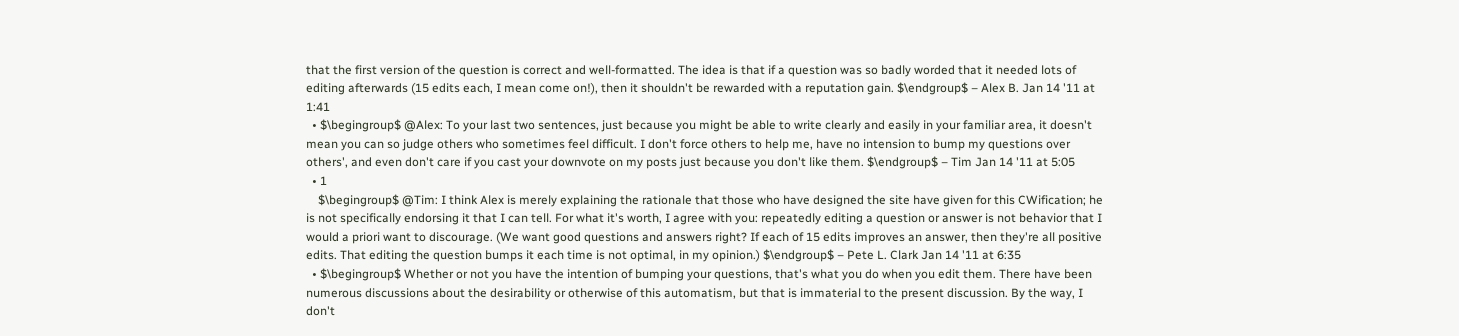that the first version of the question is correct and well-formatted. The idea is that if a question was so badly worded that it needed lots of editing afterwards (15 edits each, I mean come on!), then it shouldn't be rewarded with a reputation gain. $\endgroup$ – Alex B. Jan 14 '11 at 1:41
  • $\begingroup$ @Alex: To your last two sentences, just because you might be able to write clearly and easily in your familiar area, it doesn't mean you can so judge others who sometimes feel difficult. I don't force others to help me, have no intension to bump my questions over others', and even don't care if you cast your downvote on my posts just because you don't like them. $\endgroup$ – Tim Jan 14 '11 at 5:05
  • 1
    $\begingroup$ @Tim: I think Alex is merely explaining the rationale that those who have designed the site have given for this CWification; he is not specifically endorsing it that I can tell. For what it's worth, I agree with you: repeatedly editing a question or answer is not behavior that I would a priori want to discourage. (We want good questions and answers right? If each of 15 edits improves an answer, then they're all positive edits. That editing the question bumps it each time is not optimal, in my opinion.) $\endgroup$ – Pete L. Clark Jan 14 '11 at 6:35
  • $\begingroup$ Whether or not you have the intention of bumping your questions, that's what you do when you edit them. There have been numerous discussions about the desirability or otherwise of this automatism, but that is immaterial to the present discussion. By the way, I don't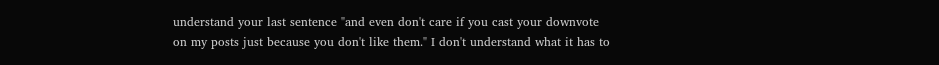understand your last sentence "and even don't care if you cast your downvote on my posts just because you don't like them." I don't understand what it has to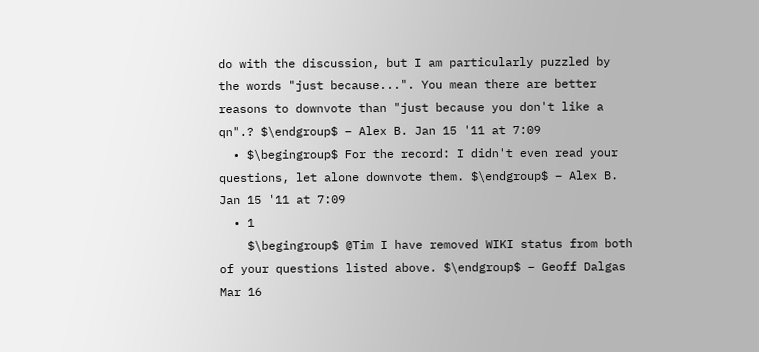do with the discussion, but I am particularly puzzled by the words "just because...". You mean there are better reasons to downvote than "just because you don't like a qn".? $\endgroup$ – Alex B. Jan 15 '11 at 7:09
  • $\begingroup$ For the record: I didn't even read your questions, let alone downvote them. $\endgroup$ – Alex B. Jan 15 '11 at 7:09
  • 1
    $\begingroup$ @Tim I have removed WIKI status from both of your questions listed above. $\endgroup$ – Geoff Dalgas Mar 16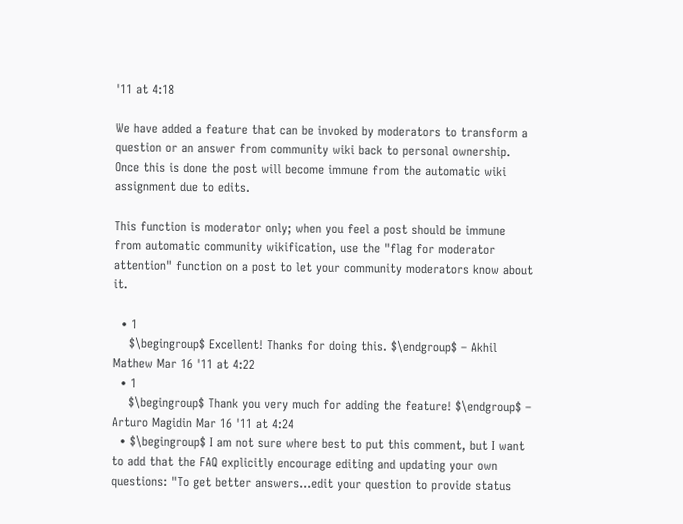'11 at 4:18

We have added a feature that can be invoked by moderators to transform a question or an answer from community wiki back to personal ownership. Once this is done the post will become immune from the automatic wiki assignment due to edits.

This function is moderator only; when you feel a post should be immune from automatic community wikification, use the "flag for moderator attention" function on a post to let your community moderators know about it.

  • 1
    $\begingroup$ Excellent! Thanks for doing this. $\endgroup$ – Akhil Mathew Mar 16 '11 at 4:22
  • 1
    $\begingroup$ Thank you very much for adding the feature! $\endgroup$ – Arturo Magidin Mar 16 '11 at 4:24
  • $\begingroup$ I am not sure where best to put this comment, but I want to add that the FAQ explicitly encourage editing and updating your own questions: "To get better answers...edit your question to provide status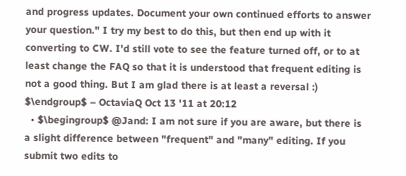and progress updates. Document your own continued efforts to answer your question." I try my best to do this, but then end up with it converting to CW. I'd still vote to see the feature turned off, or to at least change the FAQ so that it is understood that frequent editing is not a good thing. But I am glad there is at least a reversal :) $\endgroup$ – OctaviaQ Oct 13 '11 at 20:12
  • $\begingroup$ @Jand: I am not sure if you are aware, but there is a slight difference between "frequent" and "many" editing. If you submit two edits to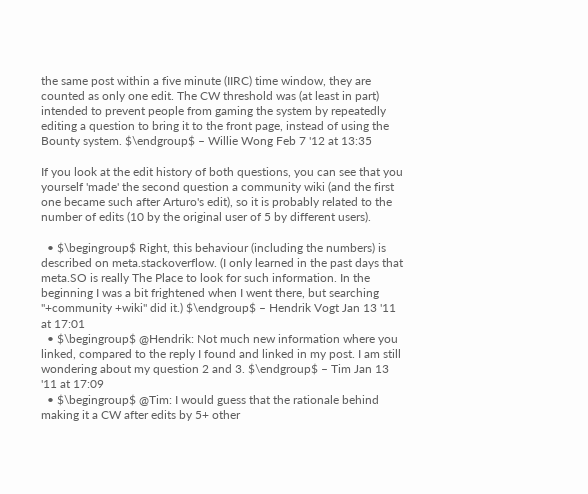the same post within a five minute (IIRC) time window, they are counted as only one edit. The CW threshold was (at least in part) intended to prevent people from gaming the system by repeatedly editing a question to bring it to the front page, instead of using the Bounty system. $\endgroup$ – Willie Wong Feb 7 '12 at 13:35

If you look at the edit history of both questions, you can see that you yourself 'made' the second question a community wiki (and the first one became such after Arturo's edit), so it is probably related to the number of edits (10 by the original user of 5 by different users).

  • $\begingroup$ Right, this behaviour (including the numbers) is described on meta.stackoverflow. (I only learned in the past days that meta.SO is really The Place to look for such information. In the beginning I was a bit frightened when I went there, but searching "+community +wiki" did it.) $\endgroup$ – Hendrik Vogt Jan 13 '11 at 17:01
  • $\begingroup$ @Hendrik: Not much new information where you linked, compared to the reply I found and linked in my post. I am still wondering about my question 2 and 3. $\endgroup$ – Tim Jan 13 '11 at 17:09
  • $\begingroup$ @Tim: I would guess that the rationale behind making it a CW after edits by 5+ other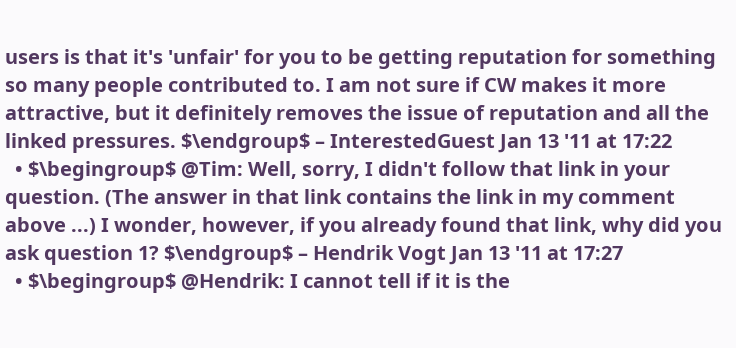users is that it's 'unfair' for you to be getting reputation for something so many people contributed to. I am not sure if CW makes it more attractive, but it definitely removes the issue of reputation and all the linked pressures. $\endgroup$ – InterestedGuest Jan 13 '11 at 17:22
  • $\begingroup$ @Tim: Well, sorry, I didn't follow that link in your question. (The answer in that link contains the link in my comment above ...) I wonder, however, if you already found that link, why did you ask question 1? $\endgroup$ – Hendrik Vogt Jan 13 '11 at 17:27
  • $\begingroup$ @Hendrik: I cannot tell if it is the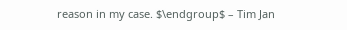reason in my case. $\endgroup$ – Tim Jan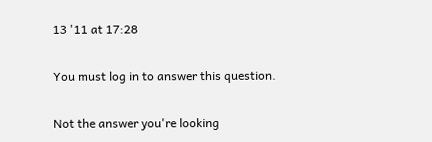13 '11 at 17:28

You must log in to answer this question.

Not the answer you're looking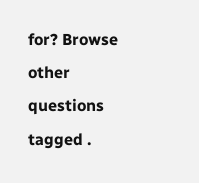for? Browse other questions tagged .